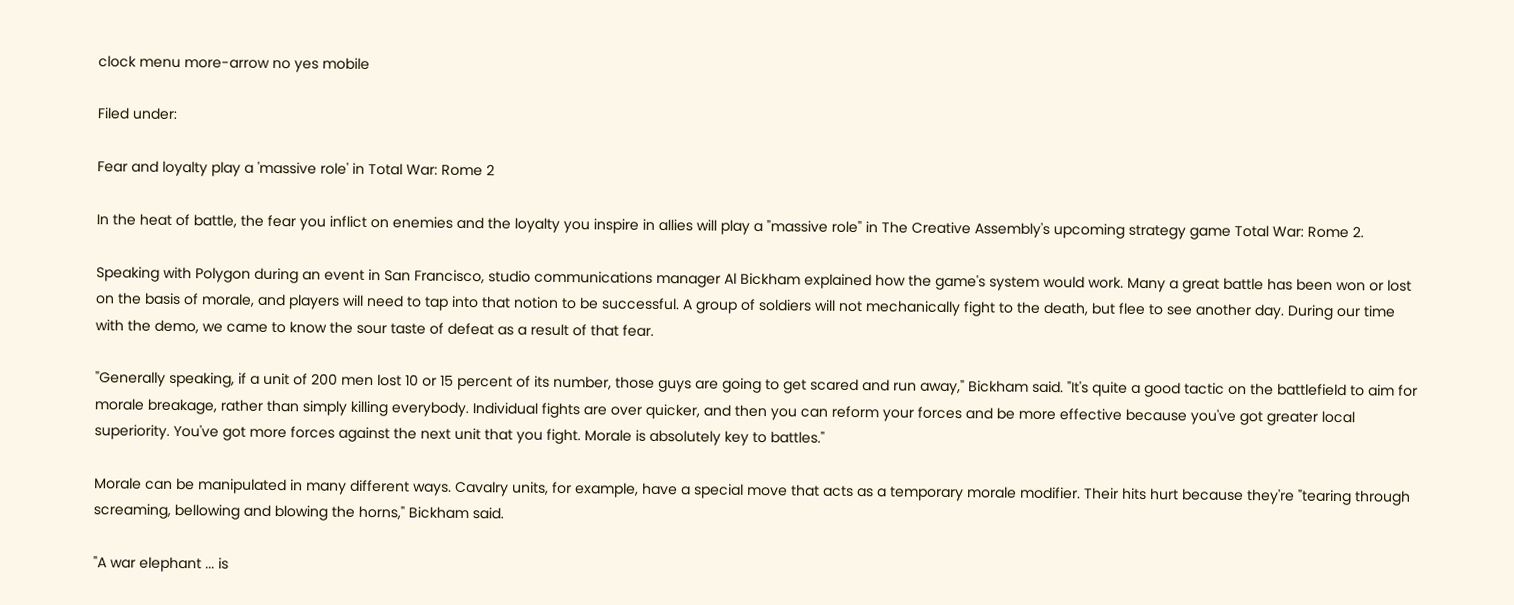clock menu more-arrow no yes mobile

Filed under:

Fear and loyalty play a 'massive role' in Total War: Rome 2

In the heat of battle, the fear you inflict on enemies and the loyalty you inspire in allies will play a "massive role" in The Creative Assembly's upcoming strategy game Total War: Rome 2.

Speaking with Polygon during an event in San Francisco, studio communications manager Al Bickham explained how the game's system would work. Many a great battle has been won or lost on the basis of morale, and players will need to tap into that notion to be successful. A group of soldiers will not mechanically fight to the death, but flee to see another day. During our time with the demo, we came to know the sour taste of defeat as a result of that fear.

"Generally speaking, if a unit of 200 men lost 10 or 15 percent of its number, those guys are going to get scared and run away," Bickham said. "It's quite a good tactic on the battlefield to aim for morale breakage, rather than simply killing everybody. Individual fights are over quicker, and then you can reform your forces and be more effective because you've got greater local superiority. You've got more forces against the next unit that you fight. Morale is absolutely key to battles."

Morale can be manipulated in many different ways. Cavalry units, for example, have a special move that acts as a temporary morale modifier. Their hits hurt because they're "tearing through screaming, bellowing and blowing the horns," Bickham said.

"A war elephant ... is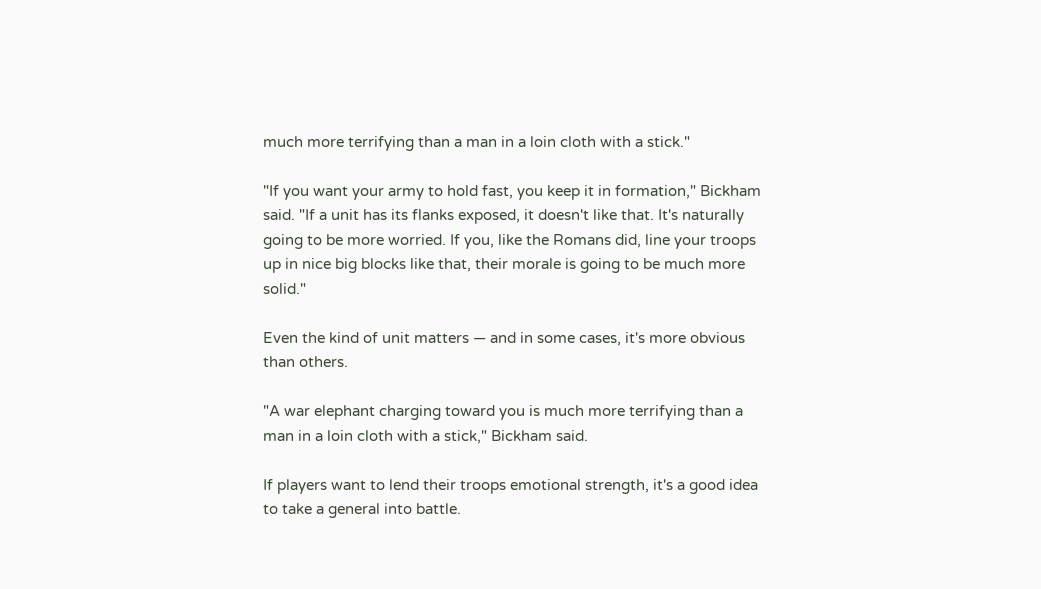much more terrifying than a man in a loin cloth with a stick."

"If you want your army to hold fast, you keep it in formation," Bickham said. "If a unit has its flanks exposed, it doesn't like that. It's naturally going to be more worried. If you, like the Romans did, line your troops up in nice big blocks like that, their morale is going to be much more solid."

Even the kind of unit matters — and in some cases, it's more obvious than others.

"A war elephant charging toward you is much more terrifying than a man in a loin cloth with a stick," Bickham said.

If players want to lend their troops emotional strength, it's a good idea to take a general into battle.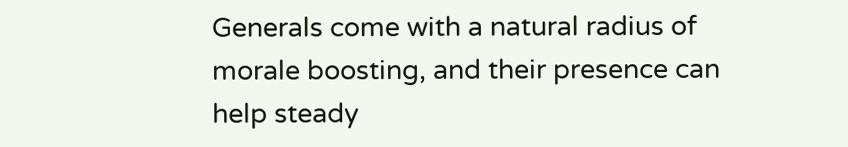Generals come with a natural radius of morale boosting, and their presence can help steady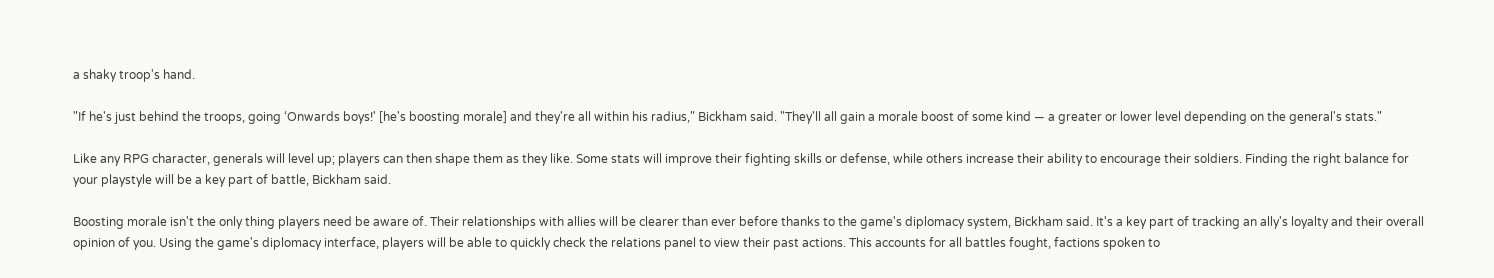a shaky troop's hand.

"If he's just behind the troops, going ‘Onwards boys!' [he's boosting morale] and they're all within his radius," Bickham said. "They'll all gain a morale boost of some kind — a greater or lower level depending on the general's stats."

Like any RPG character, generals will level up; players can then shape them as they like. Some stats will improve their fighting skills or defense, while others increase their ability to encourage their soldiers. Finding the right balance for your playstyle will be a key part of battle, Bickham said.

Boosting morale isn't the only thing players need be aware of. Their relationships with allies will be clearer than ever before thanks to the game's diplomacy system, Bickham said. It's a key part of tracking an ally's loyalty and their overall opinion of you. Using the game's diplomacy interface, players will be able to quickly check the relations panel to view their past actions. This accounts for all battles fought, factions spoken to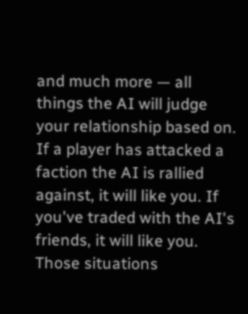and much more — all things the AI will judge your relationship based on. If a player has attacked a faction the AI is rallied against, it will like you. If you've traded with the AI's friends, it will like you. Those situations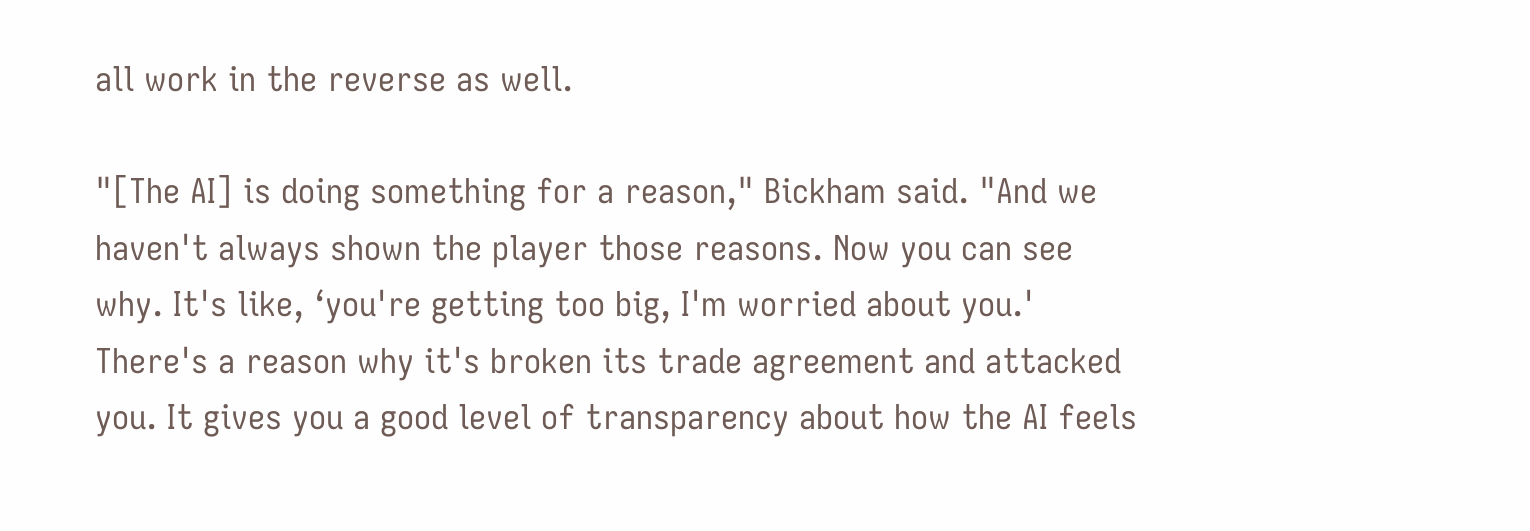all work in the reverse as well.

"[The AI] is doing something for a reason," Bickham said. "And we haven't always shown the player those reasons. Now you can see why. It's like, ‘you're getting too big, I'm worried about you.' There's a reason why it's broken its trade agreement and attacked you. It gives you a good level of transparency about how the AI feels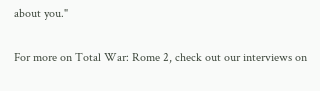about you."

For more on Total War: Rome 2, check out our interviews on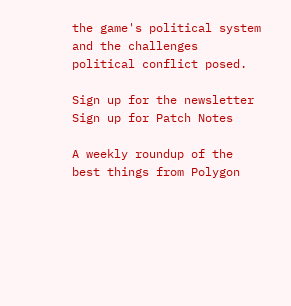the game's political system and the challenges political conflict posed.

Sign up for the newsletter Sign up for Patch Notes

A weekly roundup of the best things from Polygon